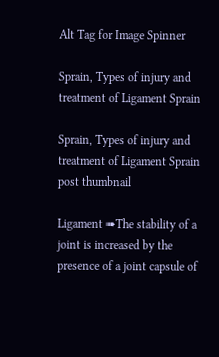Alt Tag for Image Spinner

Sprain, Types of injury and treatment of Ligament Sprain

Sprain, Types of injury and treatment of Ligament Sprain post thumbnail

Ligament ➠The stability of a joint is increased by the presence of a joint capsule of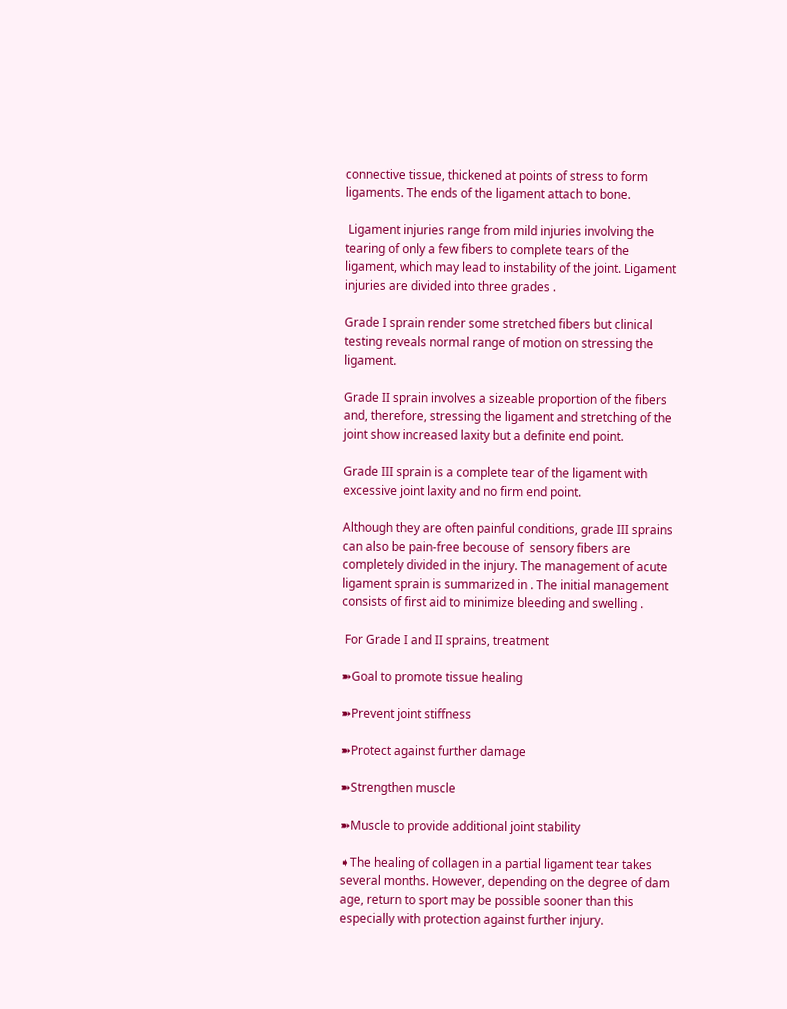connective tissue, thickened at points of stress to form ligaments. The ends of the ligament attach to bone.

 Ligament injuries range from mild injuries involving the tearing of only a few fibers to complete tears of the ligament, which may lead to instability of the joint. Ligament injuries are divided into three grades .

Grade I sprain render some stretched fibers but clinical testing reveals normal range of motion on stressing the ligament.

Grade II sprain involves a sizeable proportion of the fibers and, therefore, stressing the ligament and stretching of the joint show increased laxity but a definite end point.

Grade III sprain is a complete tear of the ligament with excessive joint laxity and no firm end point.

Although they are often painful conditions, grade III sprains can also be pain-free becouse of  sensory fibers are completely divided in the injury. The management of acute ligament sprain is summarized in . The initial management consists of first aid to minimize bleeding and swelling .

 For Grade I and II sprains, treatment

➽Goal to promote tissue healing

➽Prevent joint stiffness

➽Protect against further damage

➽Strengthen muscle

➽Muscle to provide additional joint stability

➧The healing of collagen in a partial ligament tear takes several months. However, depending on the degree of dam age, return to sport may be possible sooner than this especially with protection against further injury.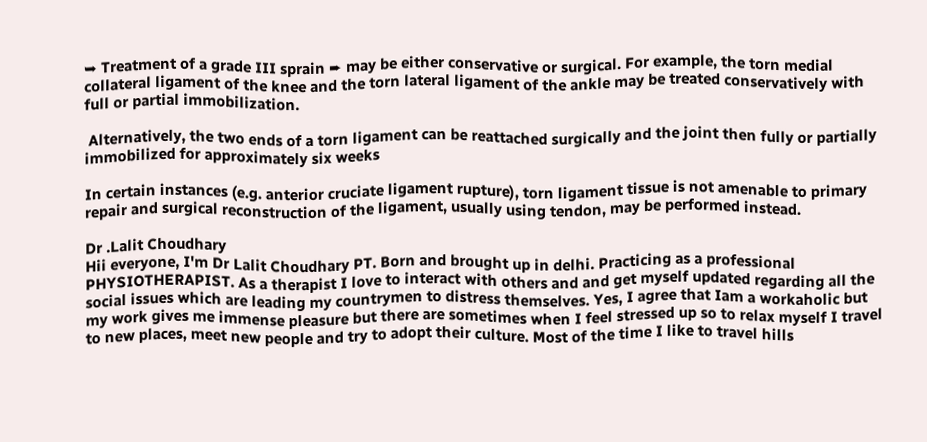➥ Treatment of a grade III sprain ➨ may be either conservative or surgical. For example, the torn medial collateral ligament of the knee and the torn lateral ligament of the ankle may be treated conservatively with full or partial immobilization.

 Alternatively, the two ends of a torn ligament can be reattached surgically and the joint then fully or partially immobilized for approximately six weeks

In certain instances (e.g. anterior cruciate ligament rupture), torn ligament tissue is not amenable to primary repair and surgical reconstruction of the ligament, usually using tendon, may be performed instead.

Dr .Lalit Choudhary
Hii everyone, I'm Dr Lalit Choudhary PT. Born and brought up in delhi. Practicing as a professional PHYSIOTHERAPIST. As a therapist I love to interact with others and and get myself updated regarding all the social issues which are leading my countrymen to distress themselves. Yes, I agree that Iam a workaholic but my work gives me immense pleasure but there are sometimes when I feel stressed up so to relax myself I travel to new places, meet new people and try to adopt their culture. Most of the time I like to travel hills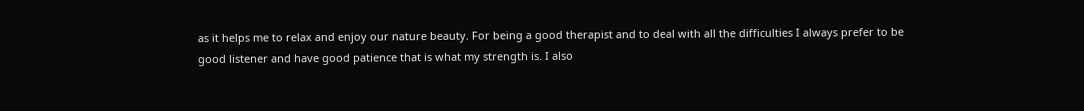as it helps me to relax and enjoy our nature beauty. For being a good therapist and to deal with all the difficulties I always prefer to be good listener and have good patience that is what my strength is. I also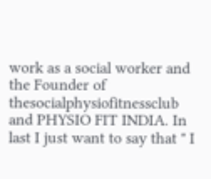work as a social worker and the Founder of thesocialphysiofitnessclub and PHYSIO FIT INDIA. In last I just want to say that " I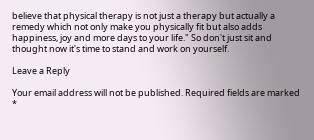believe that physical therapy is not just a therapy but actually a remedy which not only make you physically fit but also adds happiness, joy and more days to your life." So don't just sit and thought now it's time to stand and work on yourself.

Leave a Reply

Your email address will not be published. Required fields are marked *